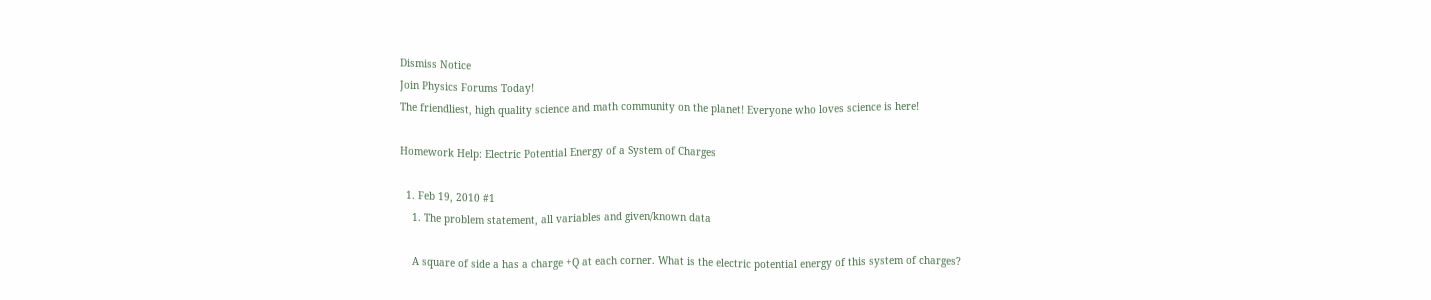Dismiss Notice
Join Physics Forums Today!
The friendliest, high quality science and math community on the planet! Everyone who loves science is here!

Homework Help: Electric Potential Energy of a System of Charges

  1. Feb 19, 2010 #1
    1. The problem statement, all variables and given/known data

    A square of side a has a charge +Q at each corner. What is the electric potential energy of this system of charges?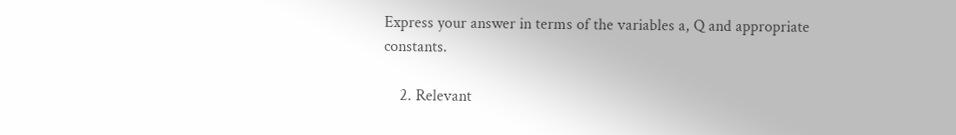Express your answer in terms of the variables a, Q and appropriate constants.

    2. Relevant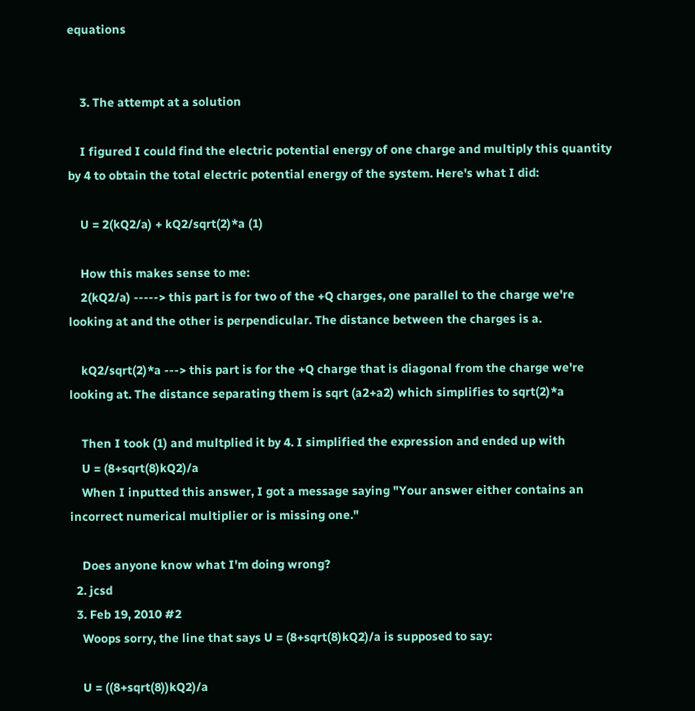equations


    3. The attempt at a solution

    I figured I could find the electric potential energy of one charge and multiply this quantity by 4 to obtain the total electric potential energy of the system. Here's what I did:

    U = 2(kQ2/a) + kQ2/sqrt(2)*a (1)

    How this makes sense to me:
    2(kQ2/a) -----> this part is for two of the +Q charges, one parallel to the charge we're looking at and the other is perpendicular. The distance between the charges is a.

    kQ2/sqrt(2)*a ---> this part is for the +Q charge that is diagonal from the charge we're looking at. The distance separating them is sqrt (a2+a2) which simplifies to sqrt(2)*a

    Then I took (1) and multplied it by 4. I simplified the expression and ended up with
    U = (8+sqrt(8)kQ2)/a
    When I inputted this answer, I got a message saying "Your answer either contains an incorrect numerical multiplier or is missing one."

    Does anyone know what I'm doing wrong?
  2. jcsd
  3. Feb 19, 2010 #2
    Woops sorry, the line that says U = (8+sqrt(8)kQ2)/a is supposed to say:

    U = ((8+sqrt(8))kQ2)/a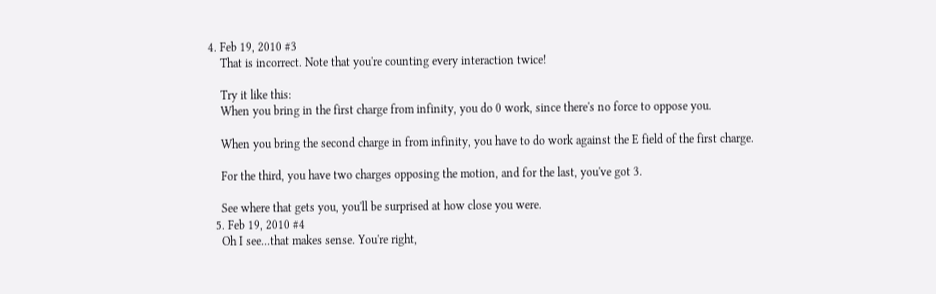4. Feb 19, 2010 #3
    That is incorrect. Note that you're counting every interaction twice!

    Try it like this:
    When you bring in the first charge from infinity, you do 0 work, since there's no force to oppose you.

    When you bring the second charge in from infinity, you have to do work against the E field of the first charge.

    For the third, you have two charges opposing the motion, and for the last, you've got 3.

    See where that gets you, you'll be surprised at how close you were.
  5. Feb 19, 2010 #4
    Oh I see...that makes sense. You're right,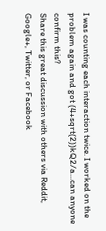I was counting each interaction twice. I worked on the problem again and got (4+sqrt(2))kQ2/a...can anyone confirm this?
Share this great discussion with others via Reddit, Google+, Twitter, or Facebook